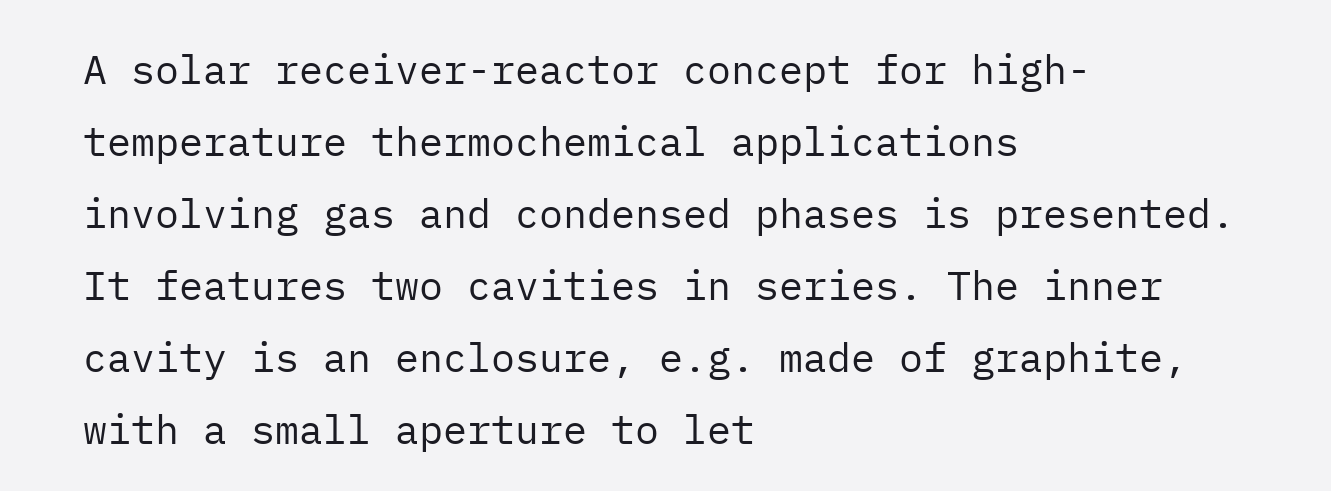A solar receiver-reactor concept for high-temperature thermochemical applications involving gas and condensed phases is presented. It features two cavities in series. The inner cavity is an enclosure, e.g. made of graphite, with a small aperture to let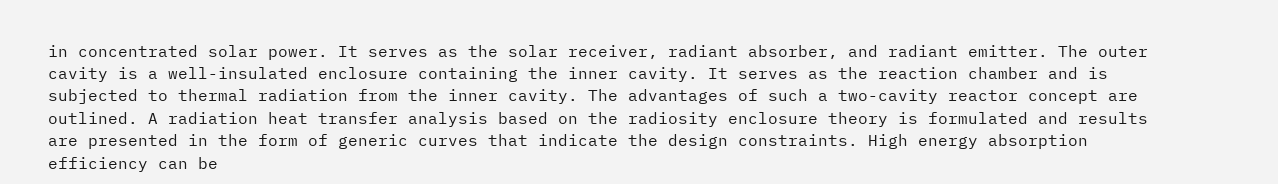in concentrated solar power. It serves as the solar receiver, radiant absorber, and radiant emitter. The outer cavity is a well-insulated enclosure containing the inner cavity. It serves as the reaction chamber and is subjected to thermal radiation from the inner cavity. The advantages of such a two-cavity reactor concept are outlined. A radiation heat transfer analysis based on the radiosity enclosure theory is formulated and results are presented in the form of generic curves that indicate the design constraints. High energy absorption efficiency can be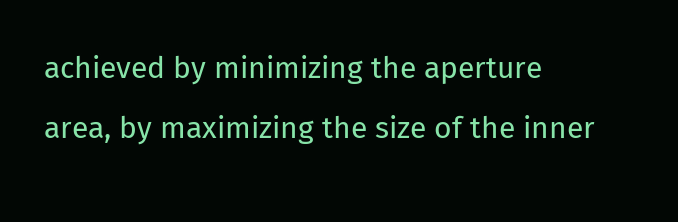achieved by minimizing the aperture area, by maximizing the size of the inner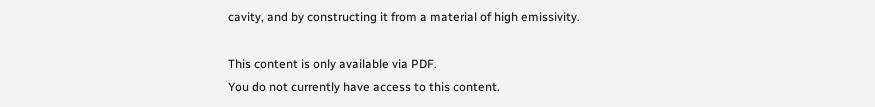cavity, and by constructing it from a material of high emissivity.

This content is only available via PDF.
You do not currently have access to this content.